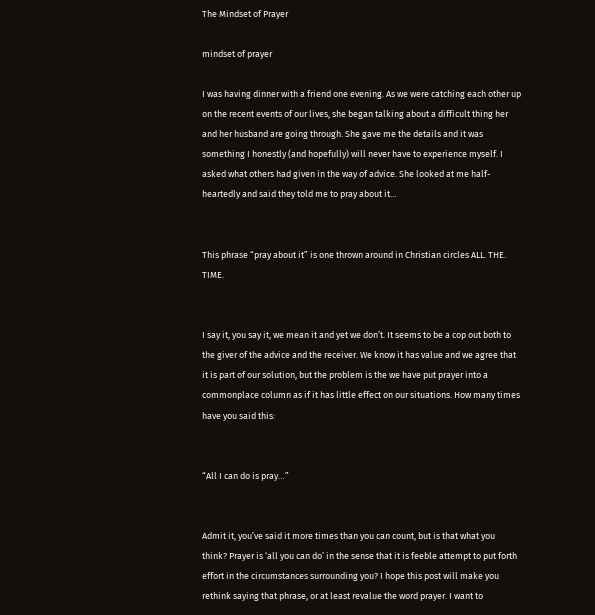The Mindset of Prayer

mindset of prayer

I was having dinner with a friend one evening. As we were catching each other up on the recent events of our lives, she began talking about a difficult thing her and her husband are going through. She gave me the details and it was something I honestly (and hopefully) will never have to experience myself. I asked what others had given in the way of advice. She looked at me half-heartedly and said they told me to pray about it…


This phrase “pray about it” is one thrown around in Christian circles ALL. THE. TIME.


I say it, you say it, we mean it and yet we don’t. It seems to be a cop out both to the giver of the advice and the receiver. We know it has value and we agree that it is part of our solution, but the problem is the we have put prayer into a commonplace column as if it has little effect on our situations. How many times have you said this:


“All I can do is pray…”


Admit it, you’ve said it more times than you can count, but is that what you think? Prayer is ‘all you can do’ in the sense that it is feeble attempt to put forth effort in the circumstances surrounding you? I hope this post will make you rethink saying that phrase, or at least revalue the word prayer. I want to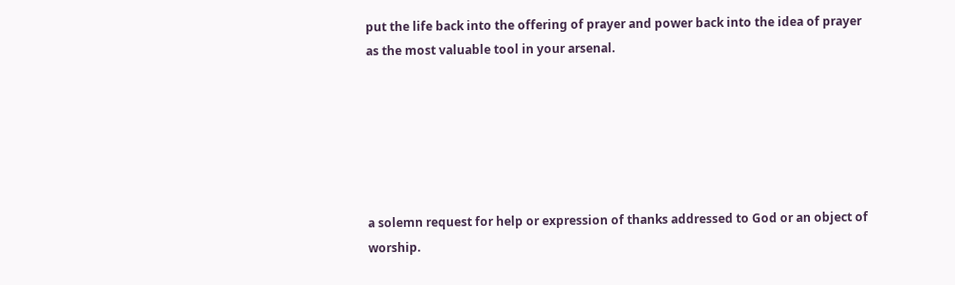put the life back into the offering of prayer and power back into the idea of prayer as the most valuable tool in your arsenal.






a solemn request for help or expression of thanks addressed to God or an object of worship.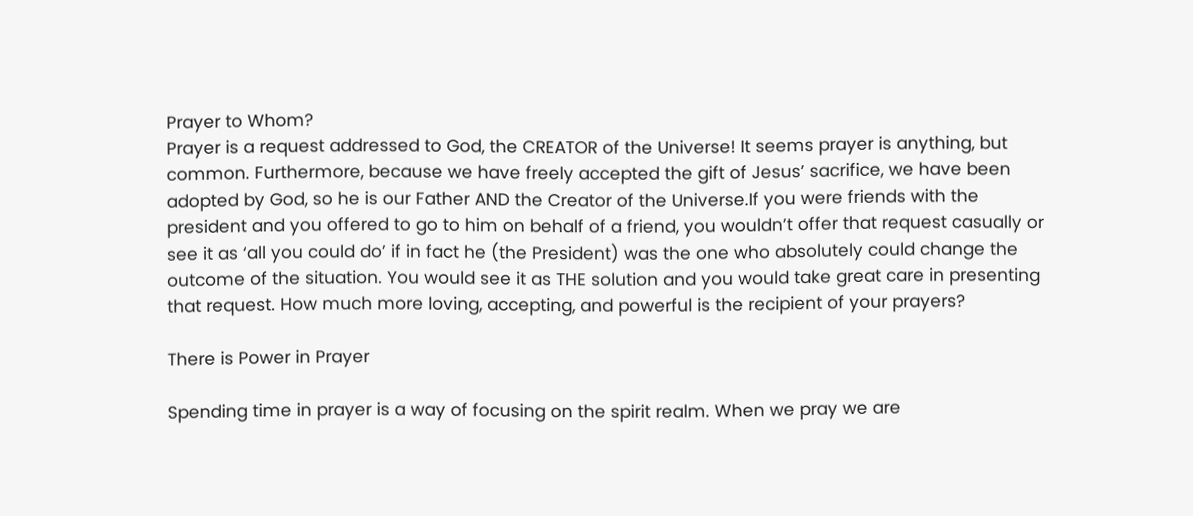Prayer to Whom?
Prayer is a request addressed to God, the CREATOR of the Universe! It seems prayer is anything, but common. Furthermore, because we have freely accepted the gift of Jesus’ sacrifice, we have been adopted by God, so he is our Father AND the Creator of the Universe.If you were friends with the president and you offered to go to him on behalf of a friend, you wouldn’t offer that request casually or see it as ‘all you could do’ if in fact he (the President) was the one who absolutely could change the outcome of the situation. You would see it as THE solution and you would take great care in presenting that request. How much more loving, accepting, and powerful is the recipient of your prayers?

There is Power in Prayer

Spending time in prayer is a way of focusing on the spirit realm. When we pray we are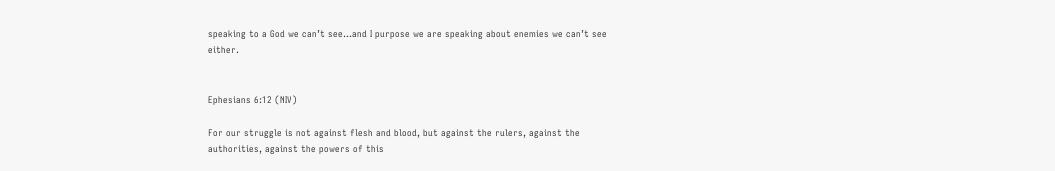speaking to a God we can’t see…and I purpose we are speaking about enemies we can’t see either.


Ephesians 6:12 (NIV)

For our struggle is not against flesh and blood, but against the rulers, against the authorities, against the powers of this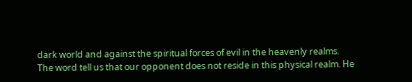dark world and against the spiritual forces of evil in the heavenly realms.
The word tell us that our opponent does not reside in this physical realm. He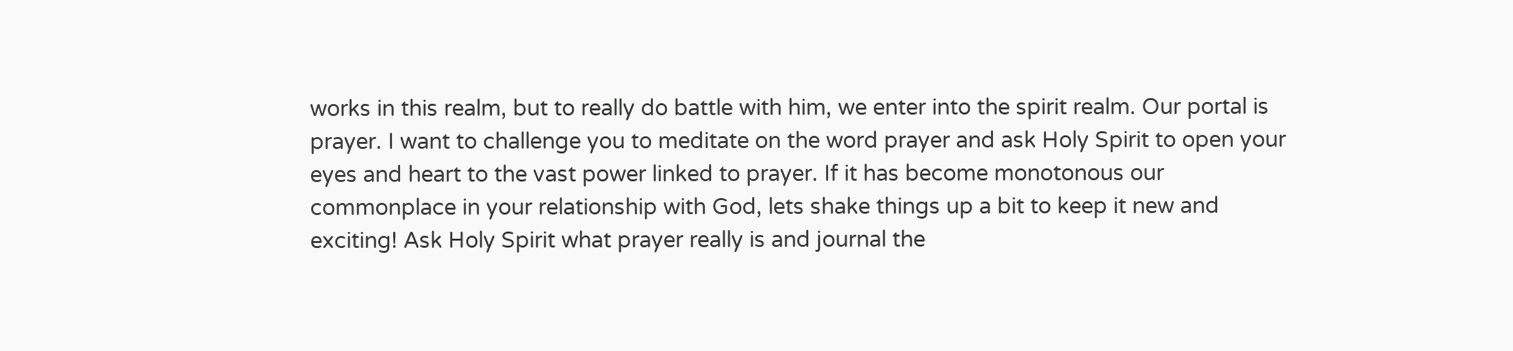works in this realm, but to really do battle with him, we enter into the spirit realm. Our portal is prayer. I want to challenge you to meditate on the word prayer and ask Holy Spirit to open your eyes and heart to the vast power linked to prayer. If it has become monotonous our commonplace in your relationship with God, lets shake things up a bit to keep it new and exciting! Ask Holy Spirit what prayer really is and journal the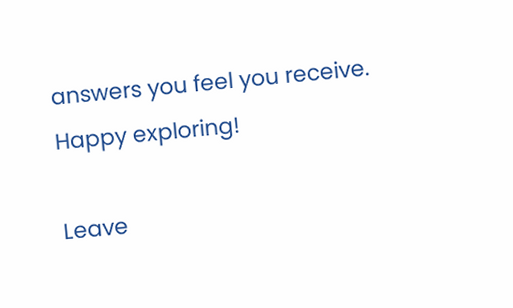answers you feel you receive. Happy exploring!

Leave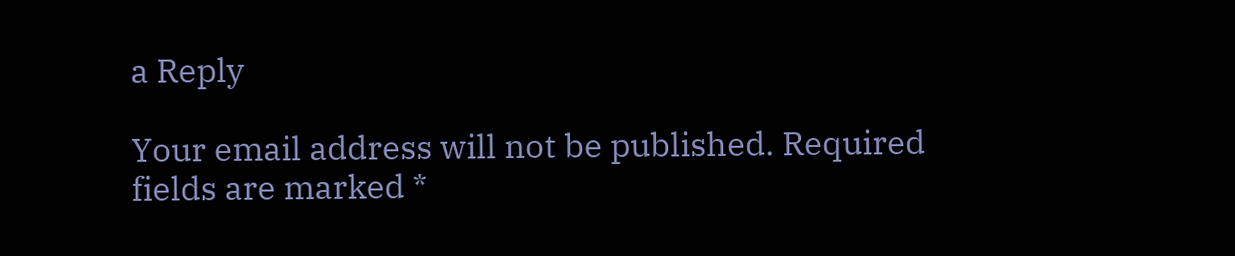a Reply

Your email address will not be published. Required fields are marked *